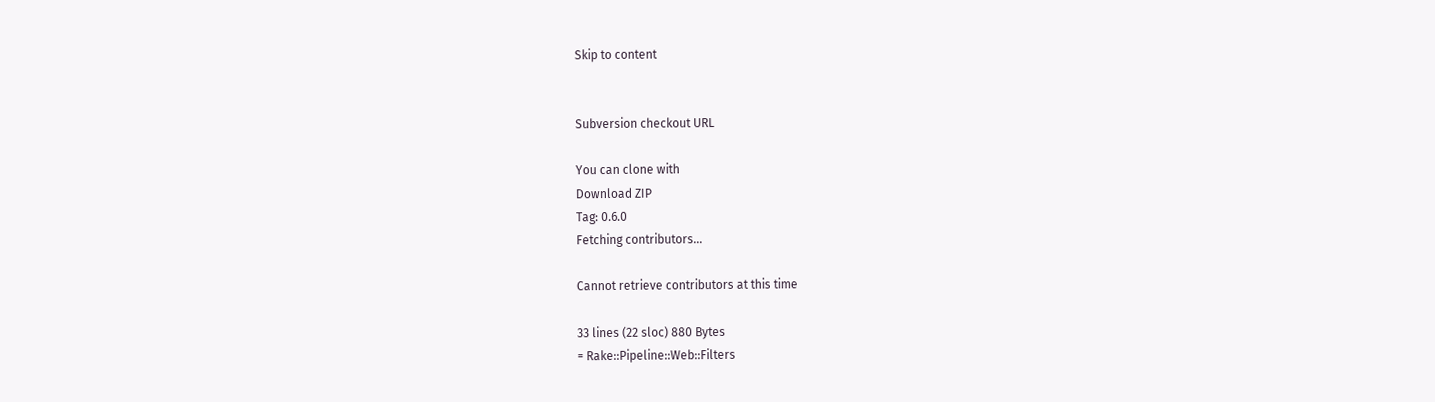Skip to content


Subversion checkout URL

You can clone with
Download ZIP
Tag: 0.6.0
Fetching contributors…

Cannot retrieve contributors at this time

33 lines (22 sloc) 880 Bytes
= Rake::Pipeline::Web::Filters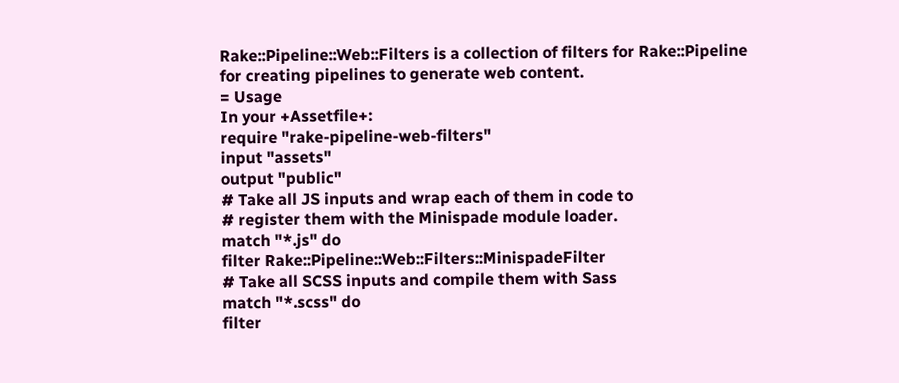Rake::Pipeline::Web::Filters is a collection of filters for Rake::Pipeline
for creating pipelines to generate web content.
= Usage
In your +Assetfile+:
require "rake-pipeline-web-filters"
input "assets"
output "public"
# Take all JS inputs and wrap each of them in code to
# register them with the Minispade module loader.
match "*.js" do
filter Rake::Pipeline::Web::Filters::MinispadeFilter
# Take all SCSS inputs and compile them with Sass
match "*.scss" do
filter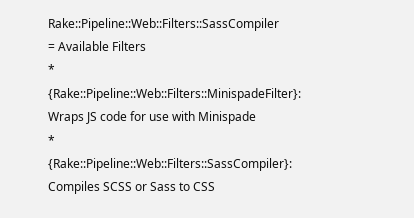Rake::Pipeline::Web::Filters::SassCompiler
= Available Filters
* {Rake::Pipeline::Web::Filters::MinispadeFilter}: Wraps JS code for use with Minispade
* {Rake::Pipeline::Web::Filters::SassCompiler}: Compiles SCSS or Sass to CSS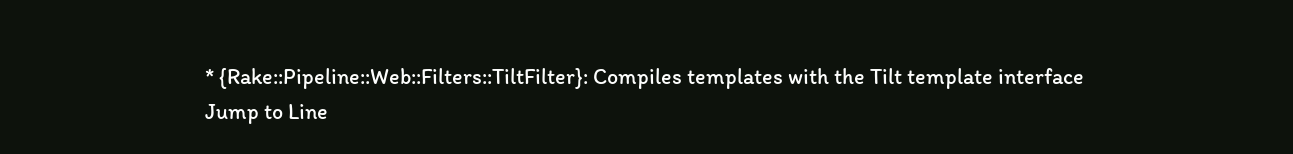* {Rake::Pipeline::Web::Filters::TiltFilter}: Compiles templates with the Tilt template interface
Jump to Line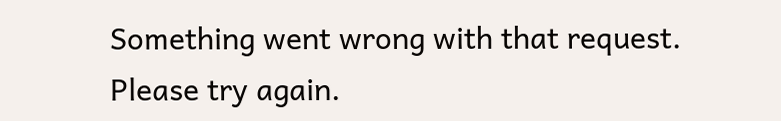Something went wrong with that request. Please try again.